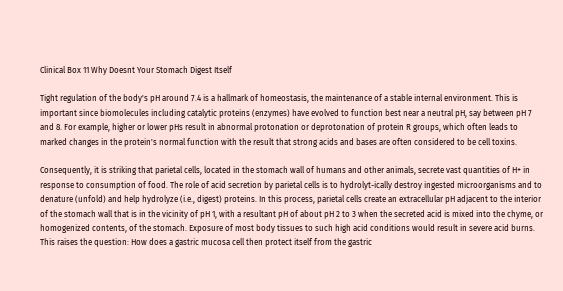Clinical Box 11 Why Doesnt Your Stomach Digest Itself

Tight regulation of the body's pH around 7.4 is a hallmark of homeostasis, the maintenance of a stable internal environment. This is important since biomolecules including catalytic proteins (enzymes) have evolved to function best near a neutral pH, say between pH 7 and 8. For example, higher or lower pHs result in abnormal protonation or deprotonation of protein R groups, which often leads to marked changes in the protein's normal function with the result that strong acids and bases are often considered to be cell toxins.

Consequently, it is striking that parietal cells, located in the stomach wall of humans and other animals, secrete vast quantities of H+ in response to consumption of food. The role of acid secretion by parietal cells is to hydrolyt-ically destroy ingested microorganisms and to denature (unfold) and help hydrolyze (i.e., digest) proteins. In this process, parietal cells create an extracellular pH adjacent to the interior of the stomach wall that is in the vicinity of pH 1, with a resultant pH of about pH 2 to 3 when the secreted acid is mixed into the chyme, or homogenized contents, of the stomach. Exposure of most body tissues to such high acid conditions would result in severe acid burns. This raises the question: How does a gastric mucosa cell then protect itself from the gastric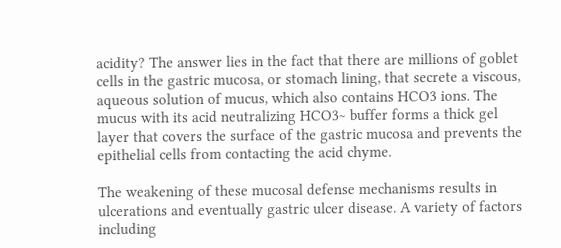acidity? The answer lies in the fact that there are millions of goblet cells in the gastric mucosa, or stomach lining, that secrete a viscous, aqueous solution of mucus, which also contains HCO3 ions. The mucus with its acid neutralizing HCO3~ buffer forms a thick gel layer that covers the surface of the gastric mucosa and prevents the epithelial cells from contacting the acid chyme.

The weakening of these mucosal defense mechanisms results in ulcerations and eventually gastric ulcer disease. A variety of factors including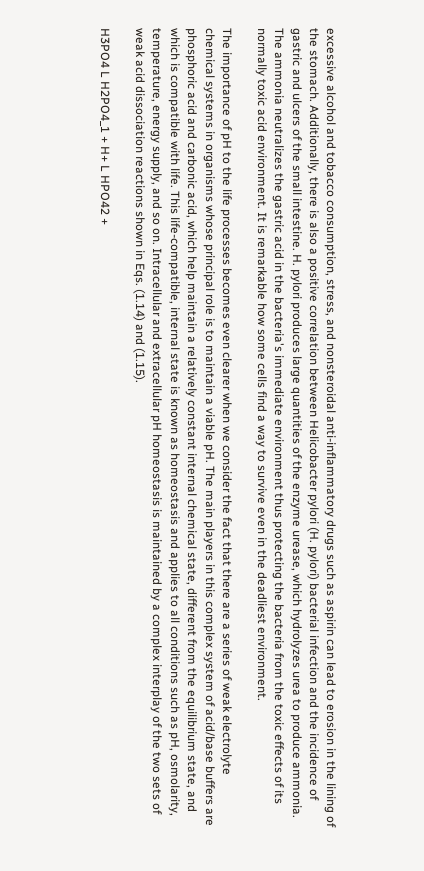excessive alcohol and tobacco consumption, stress, and nonsteroidal anti-inflammatory drugs such as aspirin can lead to erosion in the lining of the stomach. Additionally, there is also a positive correlation between Helicobacter pylori (H. pylori) bacterial infection and the incidence of gastric and ulcers of the small intestine. H. pylori produces large quantities of the enzyme urease, which hydrolyzes urea to produce ammonia. The ammonia neutralizes the gastric acid in the bacteria's immediate environment thus protecting the bacteria from the toxic effects of its normally toxic acid environment. It is remarkable how some cells find a way to survive even in the deadliest environment.

The importance of pH to the life processes becomes even clearer when we consider the fact that there are a series of weak electrolyte chemical systems in organisms whose principal role is to maintain a viable pH. The main players in this complex system of acid/base buffers are phosphoric acid and carbonic acid, which help maintain a relatively constant internal chemical state, different from the equilibrium state, and which is compatible with life. This life-compatible, internal state is known as homeostasis and applies to all conditions such as pH, osmolarity, temperature, energy supply, and so on. Intracellular and extracellular pH homeostasis is maintained by a complex interplay of the two sets of weak acid dissociation reactions shown in Eqs. (1.14) and (1.15).

H3PO4 L H2PO4_1 + H+ L HPO42 +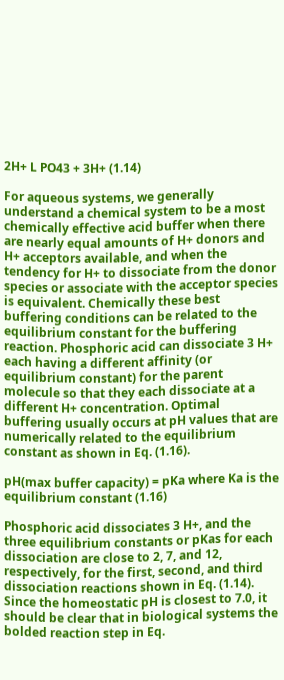2H+ L PO43 + 3H+ (1.14)

For aqueous systems, we generally understand a chemical system to be a most chemically effective acid buffer when there are nearly equal amounts of H+ donors and H+ acceptors available, and when the tendency for H+ to dissociate from the donor species or associate with the acceptor species is equivalent. Chemically these best buffering conditions can be related to the equilibrium constant for the buffering reaction. Phosphoric acid can dissociate 3 H+ each having a different affinity (or equilibrium constant) for the parent molecule so that they each dissociate at a different H+ concentration. Optimal buffering usually occurs at pH values that are numerically related to the equilibrium constant as shown in Eq. (1.16).

pH(max buffer capacity) = pKa where Ka is the equilibrium constant (1.16)

Phosphoric acid dissociates 3 H+, and the three equilibrium constants or pKas for each dissociation are close to 2, 7, and 12, respectively, for the first, second, and third dissociation reactions shown in Eq. (1.14). Since the homeostatic pH is closest to 7.0, it should be clear that in biological systems the bolded reaction step in Eq.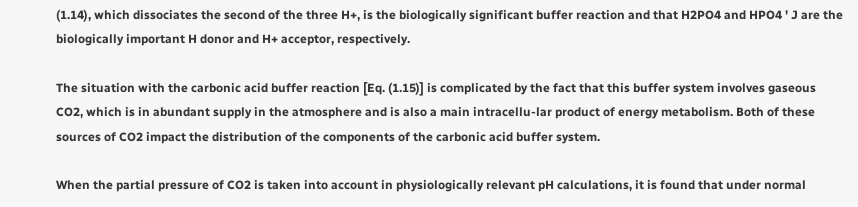(1.14), which dissociates the second of the three H+, is the biologically significant buffer reaction and that H2PO4 and HPO4 ' J are the biologically important H donor and H+ acceptor, respectively.

The situation with the carbonic acid buffer reaction [Eq. (1.15)] is complicated by the fact that this buffer system involves gaseous CO2, which is in abundant supply in the atmosphere and is also a main intracellu-lar product of energy metabolism. Both of these sources of CO2 impact the distribution of the components of the carbonic acid buffer system.

When the partial pressure of CO2 is taken into account in physiologically relevant pH calculations, it is found that under normal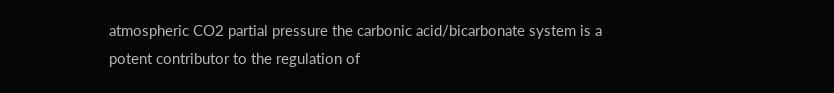atmospheric CO2 partial pressure the carbonic acid/bicarbonate system is a potent contributor to the regulation of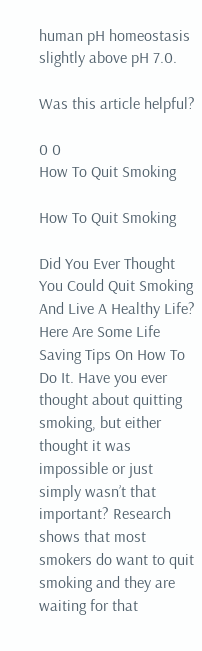human pH homeostasis slightly above pH 7.0.

Was this article helpful?

0 0
How To Quit Smoking

How To Quit Smoking

Did You Ever Thought You Could Quit Smoking And Live A Healthy Life? Here Are Some Life Saving Tips On How To Do It. Have you ever thought about quitting smoking, but either thought it was impossible or just simply wasn’t that important? Research shows that most smokers do want to quit smoking and they are waiting for that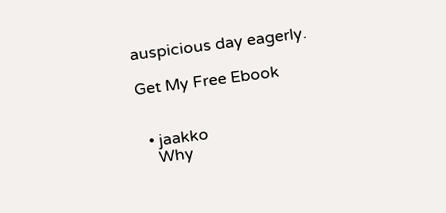auspicious day eagerly.

Get My Free Ebook


  • jaakko
    Why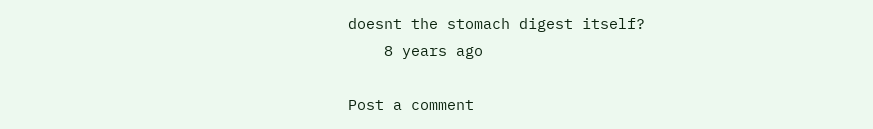doesnt the stomach digest itself?
    8 years ago

Post a comment